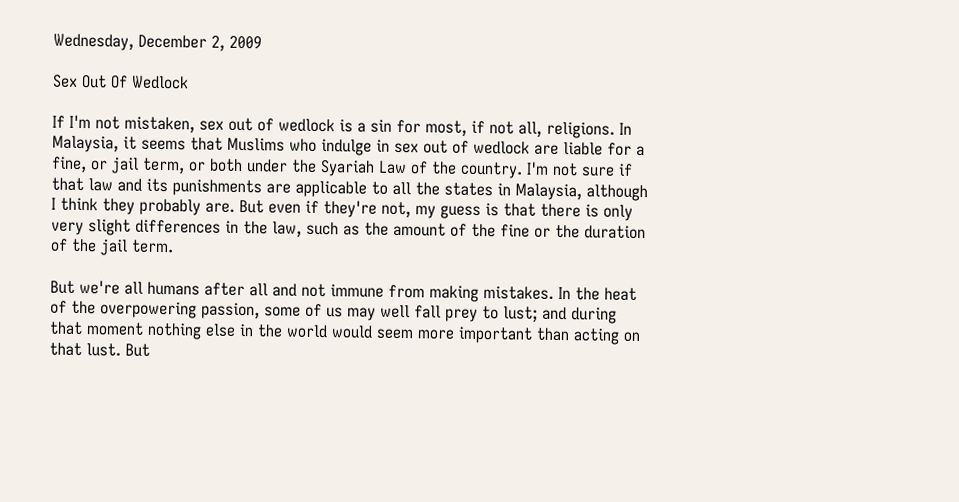Wednesday, December 2, 2009

Sex Out Of Wedlock

If I'm not mistaken, sex out of wedlock is a sin for most, if not all, religions. In Malaysia, it seems that Muslims who indulge in sex out of wedlock are liable for a fine, or jail term, or both under the Syariah Law of the country. I'm not sure if that law and its punishments are applicable to all the states in Malaysia, although I think they probably are. But even if they're not, my guess is that there is only very slight differences in the law, such as the amount of the fine or the duration of the jail term.

But we're all humans after all and not immune from making mistakes. In the heat of the overpowering passion, some of us may well fall prey to lust; and during that moment nothing else in the world would seem more important than acting on that lust. But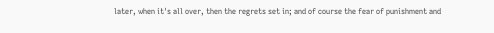later, when it's all over, then the regrets set in; and of course the fear of punishment and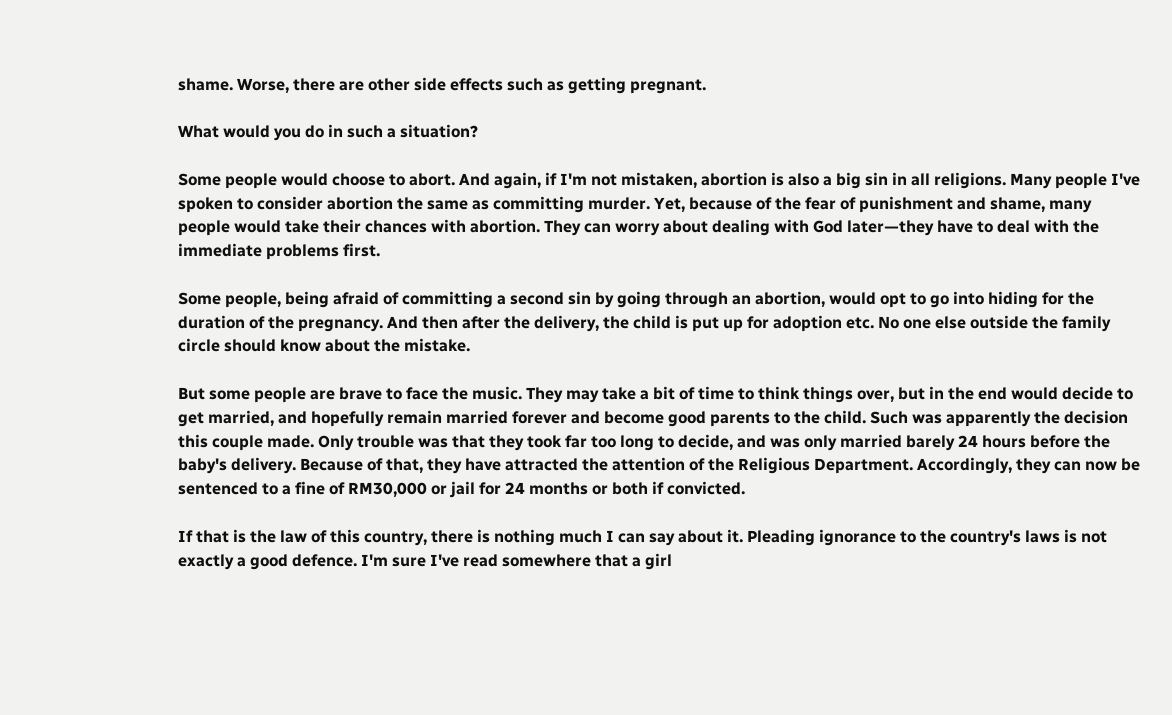shame. Worse, there are other side effects such as getting pregnant.

What would you do in such a situation?

Some people would choose to abort. And again, if I'm not mistaken, abortion is also a big sin in all religions. Many people I've spoken to consider abortion the same as committing murder. Yet, because of the fear of punishment and shame, many people would take their chances with abortion. They can worry about dealing with God later—they have to deal with the immediate problems first.

Some people, being afraid of committing a second sin by going through an abortion, would opt to go into hiding for the duration of the pregnancy. And then after the delivery, the child is put up for adoption etc. No one else outside the family circle should know about the mistake.

But some people are brave to face the music. They may take a bit of time to think things over, but in the end would decide to get married, and hopefully remain married forever and become good parents to the child. Such was apparently the decision this couple made. Only trouble was that they took far too long to decide, and was only married barely 24 hours before the baby's delivery. Because of that, they have attracted the attention of the Religious Department. Accordingly, they can now be sentenced to a fine of RM30,000 or jail for 24 months or both if convicted.

If that is the law of this country, there is nothing much I can say about it. Pleading ignorance to the country's laws is not exactly a good defence. I'm sure I've read somewhere that a girl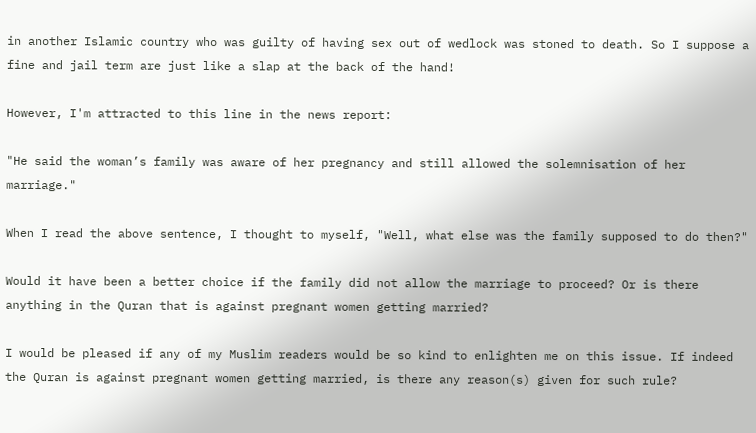in another Islamic country who was guilty of having sex out of wedlock was stoned to death. So I suppose a fine and jail term are just like a slap at the back of the hand!

However, I'm attracted to this line in the news report:

"He said the woman’s family was aware of her pregnancy and still allowed the solemnisation of her marriage."

When I read the above sentence, I thought to myself, "Well, what else was the family supposed to do then?"

Would it have been a better choice if the family did not allow the marriage to proceed? Or is there anything in the Quran that is against pregnant women getting married?

I would be pleased if any of my Muslim readers would be so kind to enlighten me on this issue. If indeed the Quran is against pregnant women getting married, is there any reason(s) given for such rule?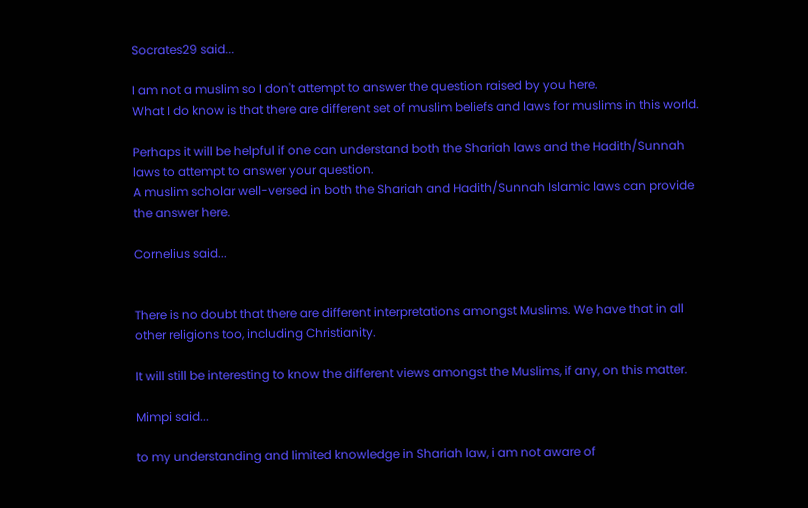Socrates29 said...

I am not a muslim so I don't attempt to answer the question raised by you here.
What I do know is that there are different set of muslim beliefs and laws for muslims in this world.

Perhaps it will be helpful if one can understand both the Shariah laws and the Hadith/Sunnah laws to attempt to answer your question.
A muslim scholar well-versed in both the Shariah and Hadith/Sunnah Islamic laws can provide the answer here.

Cornelius said...


There is no doubt that there are different interpretations amongst Muslims. We have that in all other religions too, including Christianity.

It will still be interesting to know the different views amongst the Muslims, if any, on this matter.

Mimpi said...

to my understanding and limited knowledge in Shariah law, i am not aware of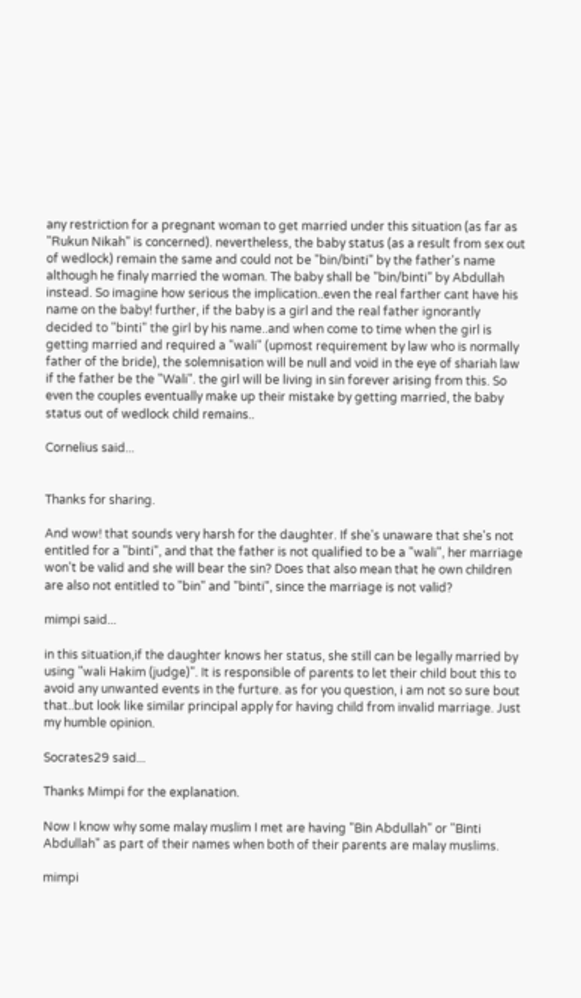any restriction for a pregnant woman to get married under this situation (as far as "Rukun Nikah" is concerned). nevertheless, the baby status (as a result from sex out of wedlock) remain the same and could not be "bin/binti" by the father's name although he finaly married the woman. The baby shall be "bin/binti" by Abdullah instead. So imagine how serious the implication..even the real farther cant have his name on the baby! further, if the baby is a girl and the real father ignorantly decided to "binti" the girl by his name..and when come to time when the girl is getting married and required a "wali" (upmost requirement by law who is normally father of the bride), the solemnisation will be null and void in the eye of shariah law if the father be the "Wali". the girl will be living in sin forever arising from this. So even the couples eventually make up their mistake by getting married, the baby status out of wedlock child remains..

Cornelius said...


Thanks for sharing.

And wow! that sounds very harsh for the daughter. If she's unaware that she's not entitled for a "binti", and that the father is not qualified to be a "wali", her marriage won't be valid and she will bear the sin? Does that also mean that he own children are also not entitled to "bin" and "binti", since the marriage is not valid?

mimpi said...

in this situation,if the daughter knows her status, she still can be legally married by using "wali Hakim (judge)". It is responsible of parents to let their child bout this to avoid any unwanted events in the furture. as for you question, i am not so sure bout that..but look like similar principal apply for having child from invalid marriage. Just my humble opinion.

Socrates29 said...

Thanks Mimpi for the explanation.

Now I know why some malay muslim I met are having "Bin Abdullah" or "Binti Abdullah" as part of their names when both of their parents are malay muslims.

mimpi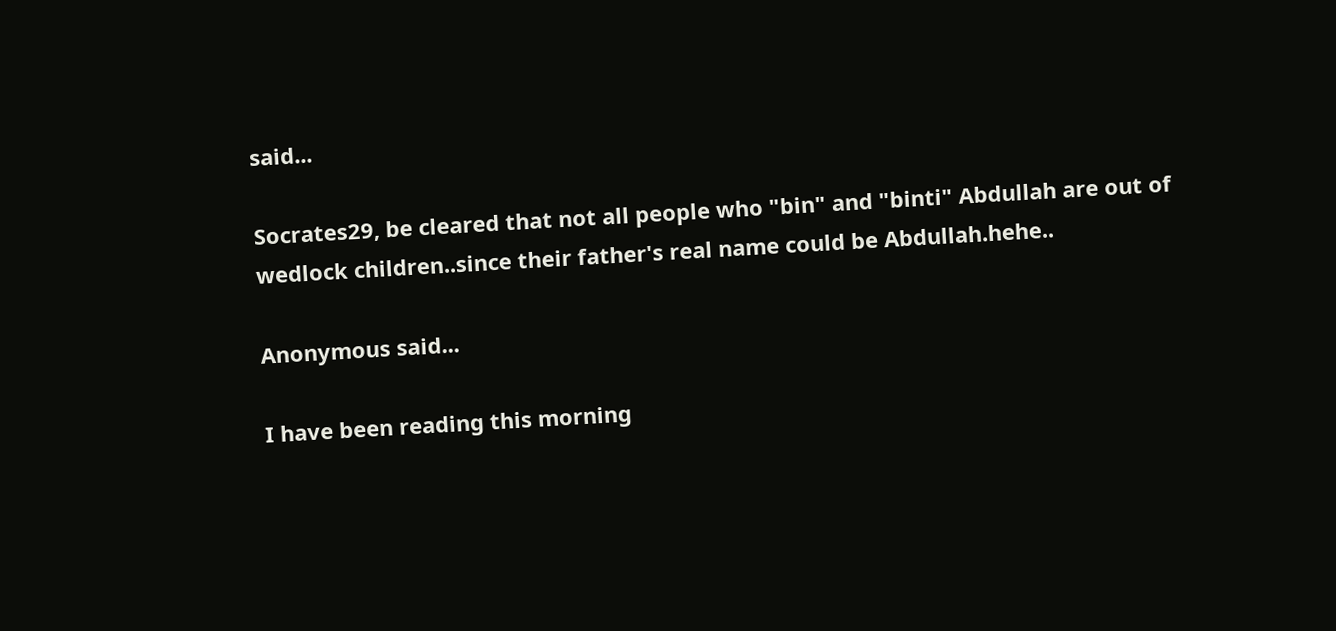said...

Socrates29, be cleared that not all people who "bin" and "binti" Abdullah are out of wedlock children..since their father's real name could be Abdullah.hehe..

Anonymous said...

I have been reading this morning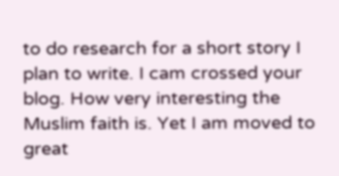to do research for a short story I plan to write. I cam crossed your blog. How very interesting the Muslim faith is. Yet I am moved to great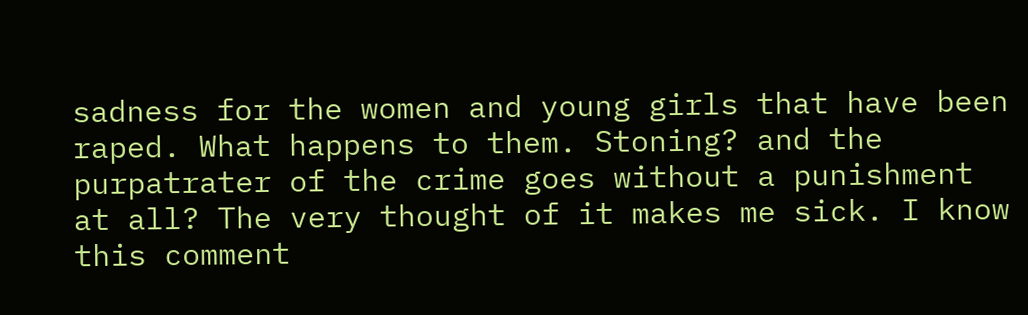sadness for the women and young girls that have been raped. What happens to them. Stoning? and the purpatrater of the crime goes without a punishment at all? The very thought of it makes me sick. I know this comment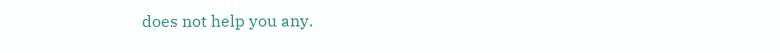does not help you any.